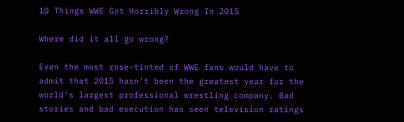10 Things WWE Got Horribly Wrong In 2015

Where did it all go wrong?

Even the most rose-tinted of WWE fans would have to admit that 2015 hasn't been the greatest year for the world's largest professional wrestling company. Bad stories and bad execution has seen television ratings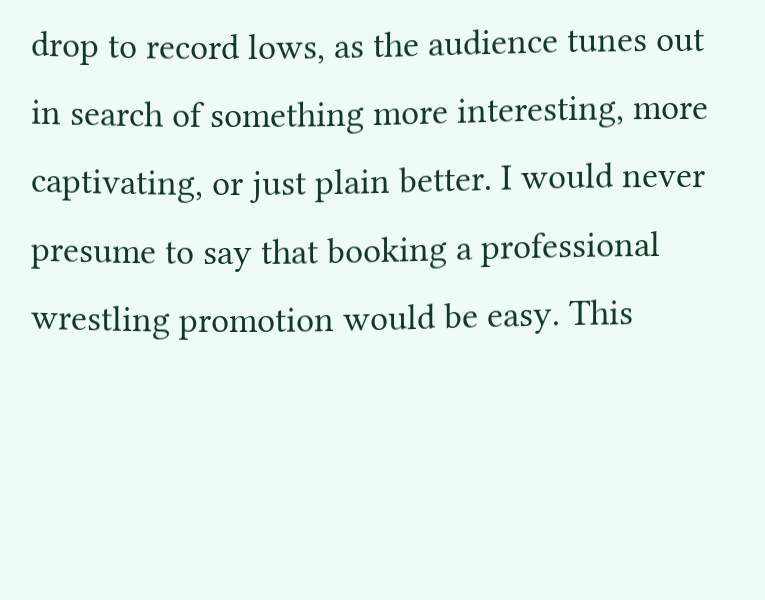drop to record lows, as the audience tunes out in search of something more interesting, more captivating, or just plain better. I would never presume to say that booking a professional wrestling promotion would be easy. This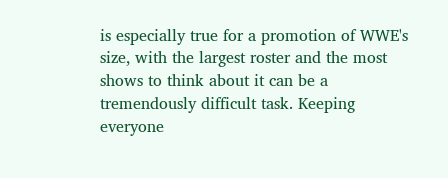is especially true for a promotion of WWE's size, with the largest roster and the most shows to think about it can be a tremendously difficult task. Keeping everyone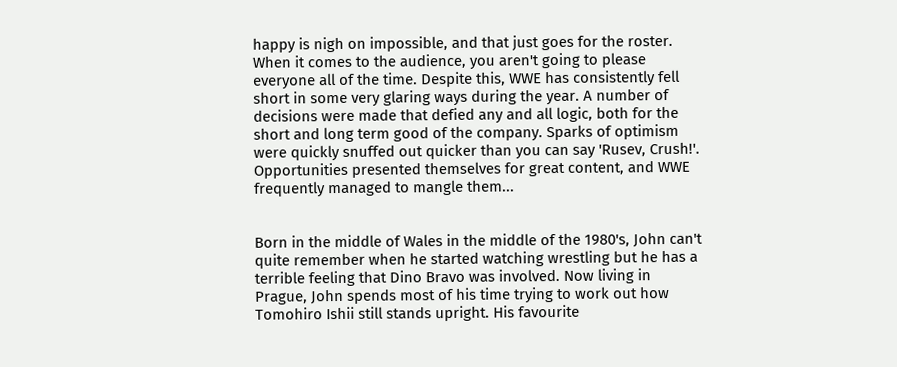happy is nigh on impossible, and that just goes for the roster. When it comes to the audience, you aren't going to please everyone all of the time. Despite this, WWE has consistently fell short in some very glaring ways during the year. A number of decisions were made that defied any and all logic, both for the short and long term good of the company. Sparks of optimism were quickly snuffed out quicker than you can say 'Rusev, Crush!'. Opportunities presented themselves for great content, and WWE frequently managed to mangle them...


Born in the middle of Wales in the middle of the 1980's, John can't quite remember when he started watching wrestling but he has a terrible feeling that Dino Bravo was involved. Now living in Prague, John spends most of his time trying to work out how Tomohiro Ishii still stands upright. His favourite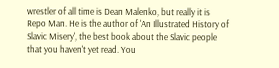wrestler of all time is Dean Malenko, but really it is Repo Man. He is the author of 'An Illustrated History of Slavic Misery', the best book about the Slavic people that you haven't yet read. You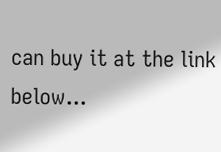can buy it at the link below...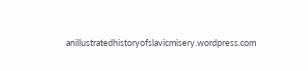anillustratedhistoryofslavicmisery.wordpress.com